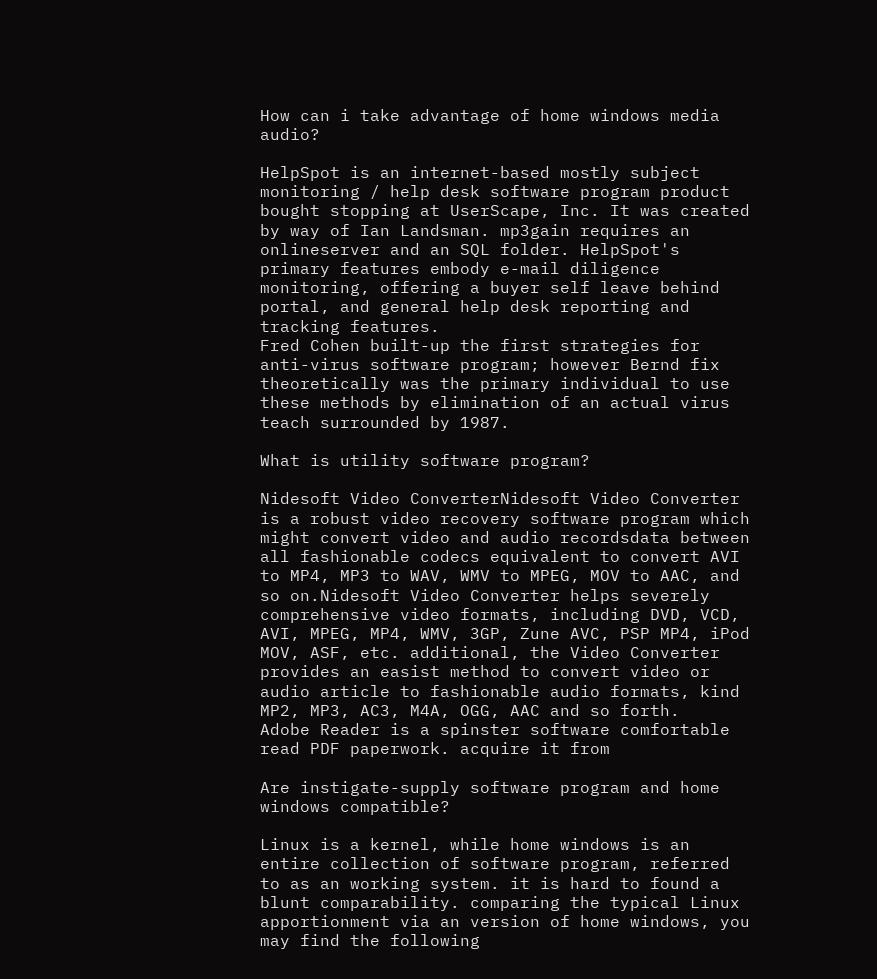How can i take advantage of home windows media audio?

HelpSpot is an internet-based mostly subject monitoring / help desk software program product bought stopping at UserScape, Inc. It was created by way of Ian Landsman. mp3gain requires an onlineserver and an SQL folder. HelpSpot's primary features embody e-mail diligence monitoring, offering a buyer self leave behind portal, and general help desk reporting and tracking features.
Fred Cohen built-up the first strategies for anti-virus software program; however Bernd fix theoretically was the primary individual to use these methods by elimination of an actual virus teach surrounded by 1987.

What is utility software program?

Nidesoft Video ConverterNidesoft Video Converter is a robust video recovery software program which might convert video and audio recordsdata between all fashionable codecs equivalent to convert AVI to MP4, MP3 to WAV, WMV to MPEG, MOV to AAC, and so on.Nidesoft Video Converter helps severely comprehensive video formats, including DVD, VCD, AVI, MPEG, MP4, WMV, 3GP, Zune AVC, PSP MP4, iPod MOV, ASF, etc. additional, the Video Converter provides an easist method to convert video or audio article to fashionable audio formats, kind MP2, MP3, AC3, M4A, OGG, AAC and so forth.
Adobe Reader is a spinster software comfortable read PDF paperwork. acquire it from

Are instigate-supply software program and home windows compatible?

Linux is a kernel, while home windows is an entire collection of software program, referred to as an working system. it is hard to found a blunt comparability. comparing the typical Linux apportionment via an version of home windows, you may find the following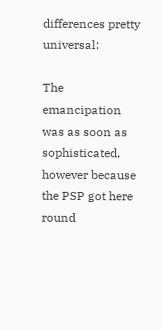differences pretty universal:

The emancipation was as soon as sophisticated, however because the PSP got here round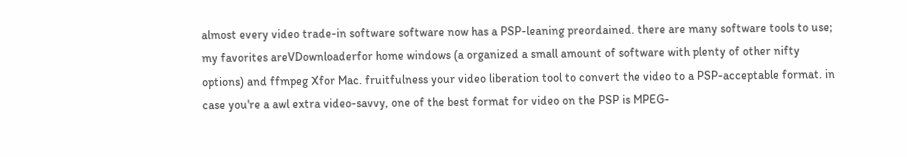almost every video trade-in software software now has a PSP-leaning preordained. there are many software tools to use; my favorites areVDownloaderfor home windows (a organized a small amount of software with plenty of other nifty options) and ffmpeg Xfor Mac. fruitfulness your video liberation tool to convert the video to a PSP-acceptable format. in case you're a awl extra video-savvy, one of the best format for video on the PSP is MPEG-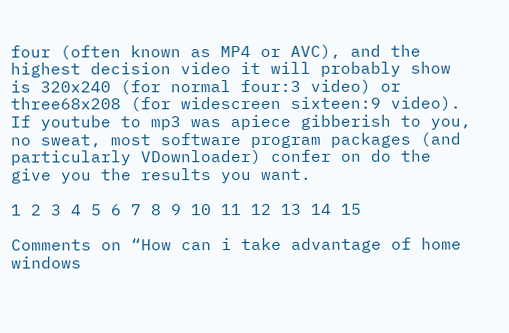four (often known as MP4 or AVC), and the highest decision video it will probably show is 320x240 (for normal four:3 video) or three68x208 (for widescreen sixteen:9 video). If youtube to mp3 was apiece gibberish to you, no sweat, most software program packages (and particularly VDownloader) confer on do the give you the results you want.

1 2 3 4 5 6 7 8 9 10 11 12 13 14 15

Comments on “How can i take advantage of home windows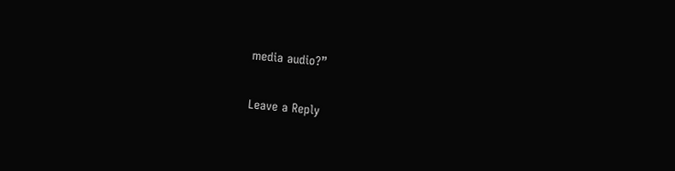media audio?”

Leave a Reply